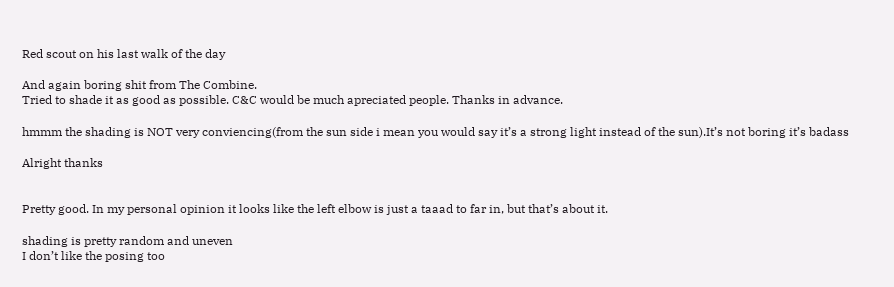Red scout on his last walk of the day

And again boring shit from The Combine.
Tried to shade it as good as possible. C&C would be much apreciated people. Thanks in advance.

hmmm the shading is NOT very conviencing(from the sun side i mean you would say it’s a strong light instead of the sun).It’s not boring it’s badass

Alright thanks


Pretty good. In my personal opinion it looks like the left elbow is just a taaad to far in, but that’s about it.

shading is pretty random and uneven
I don’t like the posing too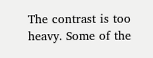The contrast is too heavy. Some of the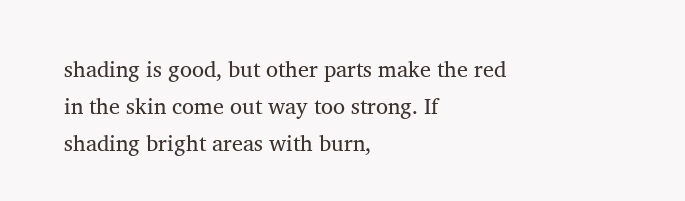shading is good, but other parts make the red in the skin come out way too strong. If shading bright areas with burn,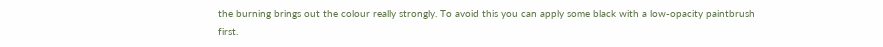the burning brings out the colour really strongly. To avoid this you can apply some black with a low-opacity paintbrush first.